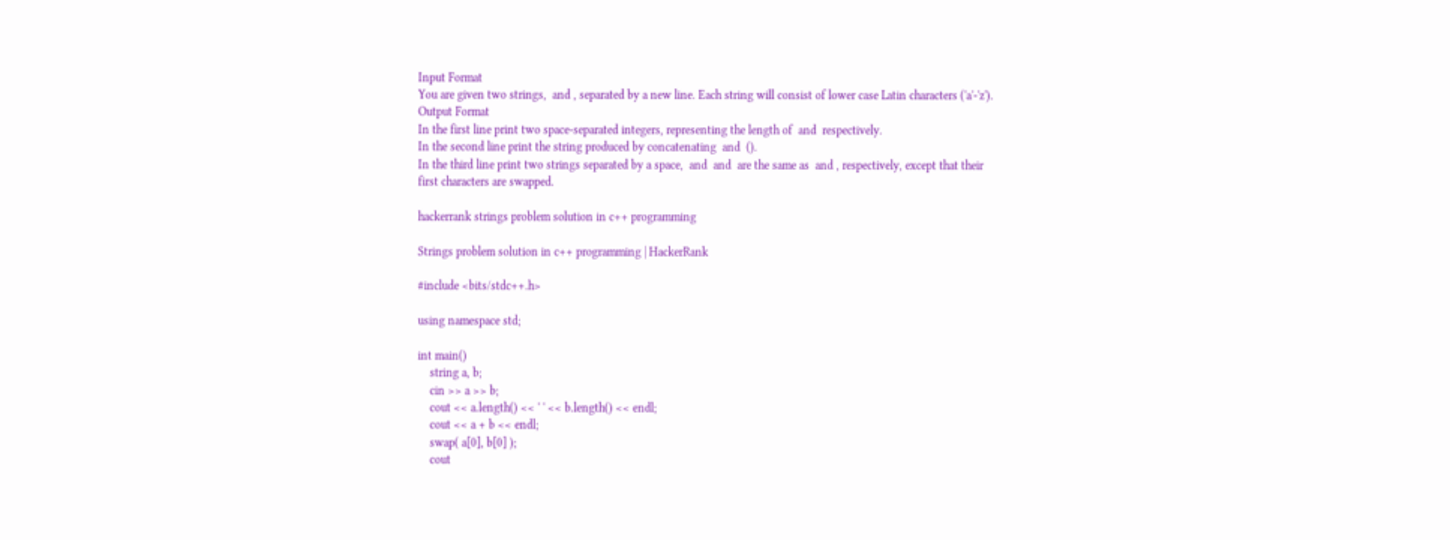Input Format
You are given two strings,  and , separated by a new line. Each string will consist of lower case Latin characters ('a'-'z').
Output Format
In the first line print two space-separated integers, representing the length of  and  respectively.
In the second line print the string produced by concatenating  and  ().
In the third line print two strings separated by a space,  and  and  are the same as  and , respectively, except that their first characters are swapped.

hackerrank strings problem solution in c++ programming

Strings problem solution in c++ programming | HackerRank

#include <bits/stdc++.h>

using namespace std;

int main()
    string a, b;
    cin >> a >> b;
    cout << a.length() << ' ' << b.length() << endl;
    cout << a + b << endl;
    swap( a[0], b[0] );
    cout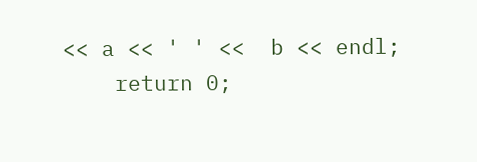<< a << ' ' <<  b << endl;
    return 0;